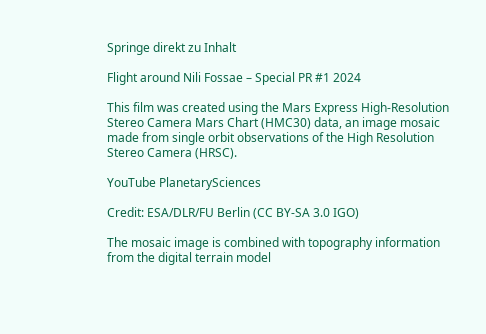Springe direkt zu Inhalt

Flight around Nili Fossae – Special PR #1 2024

This film was created using the Mars Express High-Resolution Stereo Camera Mars Chart (HMC30) data, an image mosaic made from single orbit observations of the High Resolution Stereo Camera (HRSC).

YouTube PlanetarySciences

Credit: ESA/DLR/FU Berlin (CC BY-SA 3.0 IGO)

The mosaic image is combined with topography information from the digital terrain model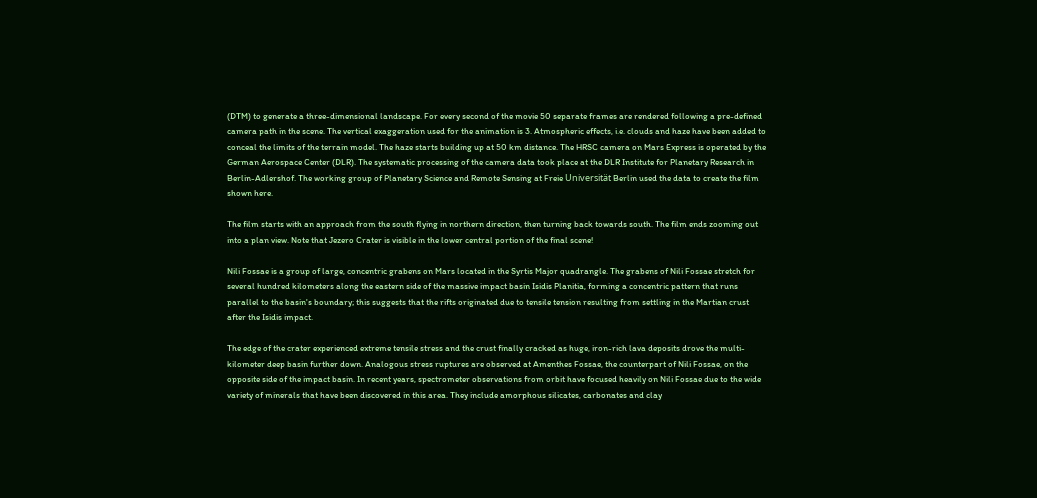(DTM) to generate a three-dimensional landscape. For every second of the movie 50 separate frames are rendered following a pre-defined camera path in the scene. The vertical exaggeration used for the animation is 3. Atmospheric effects, i.e. clouds and haze have been added to conceal the limits of the terrain model. The haze starts building up at 50 km distance. The HRSC camera on Mars Express is operated by the German Aerospace Center (DLR). The systematic processing of the camera data took place at the DLR Institute for Planetary Research in Berlin-Adlershof. The working group of Planetary Science and Remote Sensing at Freie Universität Berlin used the data to create the film shown here.

The film starts with an approach from the south flying in northern direction, then turning back towards south. The film ends zooming out into a plan view. Note that Jezero Crater is visible in the lower central portion of the final scene!

Nili Fossae is a group of large, concentric grabens on Mars located in the Syrtis Major quadrangle. The grabens of Nili Fossae stretch for several hundred kilometers along the eastern side of the massive impact basin Isidis Planitia, forming a concentric pattern that runs parallel to the basin's boundary; this suggests that the rifts originated due to tensile tension resulting from settling in the Martian crust after the Isidis impact.

The edge of the crater experienced extreme tensile stress and the crust finally cracked as huge, iron-rich lava deposits drove the multi-kilometer deep basin further down. Analogous stress ruptures are observed at Amenthes Fossae, the counterpart of Nili Fossae, on the opposite side of the impact basin. In recent years, spectrometer observations from orbit have focused heavily on Nili Fossae due to the wide variety of minerals that have been discovered in this area. They include amorphous silicates, carbonates and clay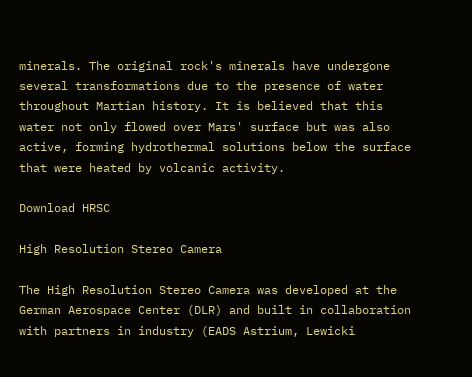minerals. The original rock's minerals have undergone several transformations due to the presence of water throughout Martian history. It is believed that this water not only flowed over Mars' surface but was also active, forming hydrothermal solutions below the surface that were heated by volcanic activity.

Download HRSC

High Resolution Stereo Camera

The High Resolution Stereo Camera was developed at the German Aerospace Center (DLR) and built in collaboration with partners in industry (EADS Astrium, Lewicki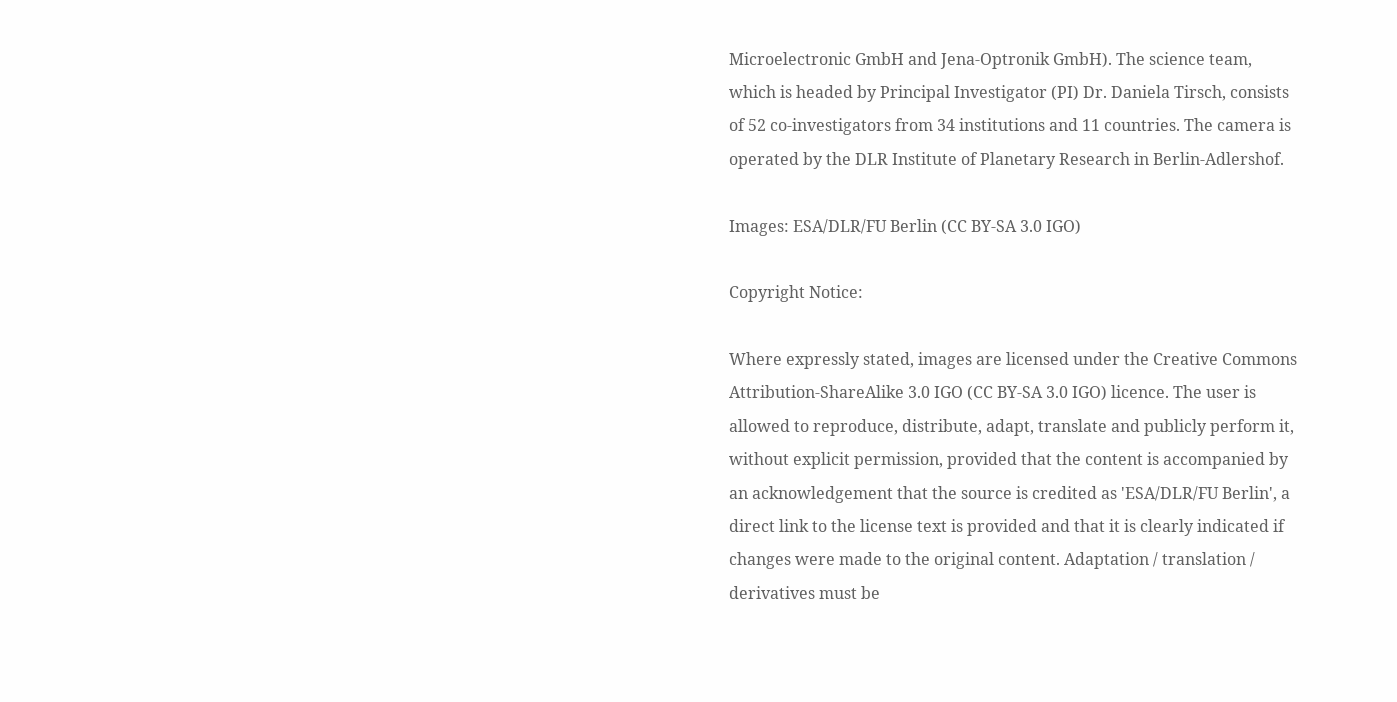Microelectronic GmbH and Jena-Optronik GmbH). The science team, which is headed by Principal Investigator (PI) Dr. Daniela Tirsch, consists of 52 co-investigators from 34 institutions and 11 countries. The camera is operated by the DLR Institute of Planetary Research in Berlin-Adlershof.

Images: ESA/DLR/FU Berlin (CC BY-SA 3.0 IGO)

Copyright Notice:

Where expressly stated, images are licensed under the Creative Commons Attribution-ShareAlike 3.0 IGO (CC BY-SA 3.0 IGO) licence. The user is allowed to reproduce, distribute, adapt, translate and publicly perform it, without explicit permission, provided that the content is accompanied by an acknowledgement that the source is credited as 'ESA/DLR/FU Berlin', a direct link to the license text is provided and that it is clearly indicated if changes were made to the original content. Adaptation / translation / derivatives must be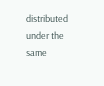distributed under the same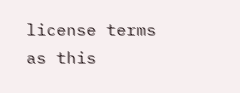license terms as this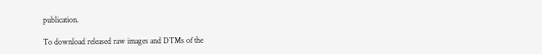publication.

To download released raw images and DTMs of the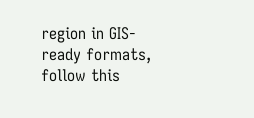region in GIS-ready formats, follow this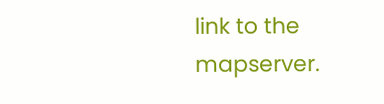link to the mapserver.